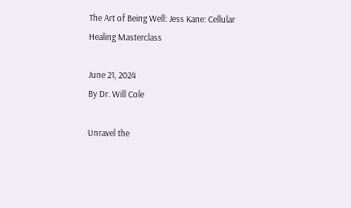The Art of Being Well: Jess Kane: Cellular Healing Masterclass

June 21, 2024
By Dr. Will Cole

Unravel the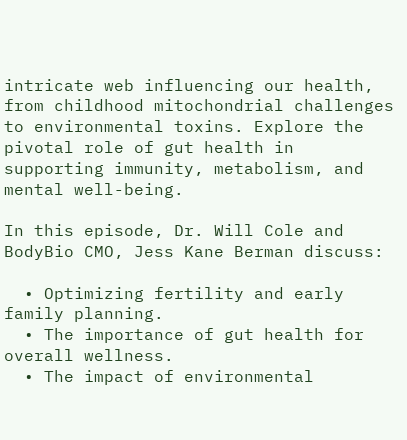intricate web influencing our health, from childhood mitochondrial challenges to environmental toxins. Explore the pivotal role of gut health in supporting immunity, metabolism, and mental well-being.

In this episode, Dr. Will Cole and BodyBio CMO, Jess Kane Berman discuss:

  • Optimizing fertility and early family planning.
  • The importance of gut health for overall wellness.
  • The impact of environmental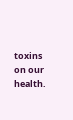toxins on our health.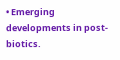• Emerging developments in post-biotics.